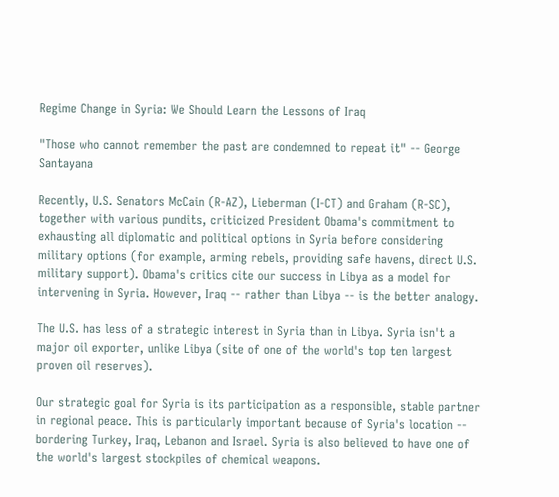Regime Change in Syria: We Should Learn the Lessons of Iraq

"Those who cannot remember the past are condemned to repeat it" -- George Santayana

Recently, U.S. Senators McCain (R-AZ), Lieberman (I-CT) and Graham (R-SC), together with various pundits, criticized President Obama's commitment to exhausting all diplomatic and political options in Syria before considering military options (for example, arming rebels, providing safe havens, direct U.S. military support). Obama's critics cite our success in Libya as a model for intervening in Syria. However, Iraq -- rather than Libya -- is the better analogy.

The U.S. has less of a strategic interest in Syria than in Libya. Syria isn't a major oil exporter, unlike Libya (site of one of the world's top ten largest proven oil reserves).

Our strategic goal for Syria is its participation as a responsible, stable partner in regional peace. This is particularly important because of Syria's location -- bordering Turkey, Iraq, Lebanon and Israel. Syria is also believed to have one of the world's largest stockpiles of chemical weapons.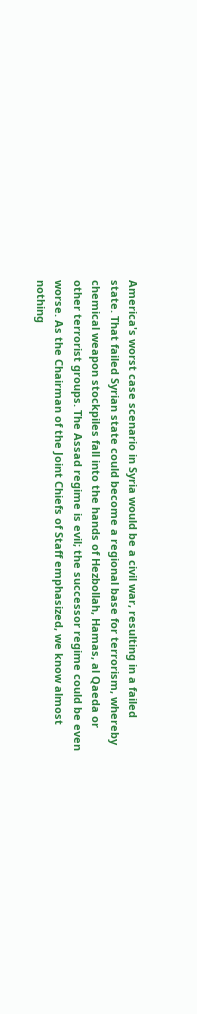America's worst case scenario in Syria would be a civil war, resulting in a failed state. That failed Syrian state could become a regional base for terrorism, whereby chemical weapon stockpiles fall into the hands of Hezbollah, Hamas, al Qaeda or other terrorist groups. The Assad regime is evil; the successor regime could be even worse. As the Chairman of the Joint Chiefs of Staff emphasized, we know almost nothing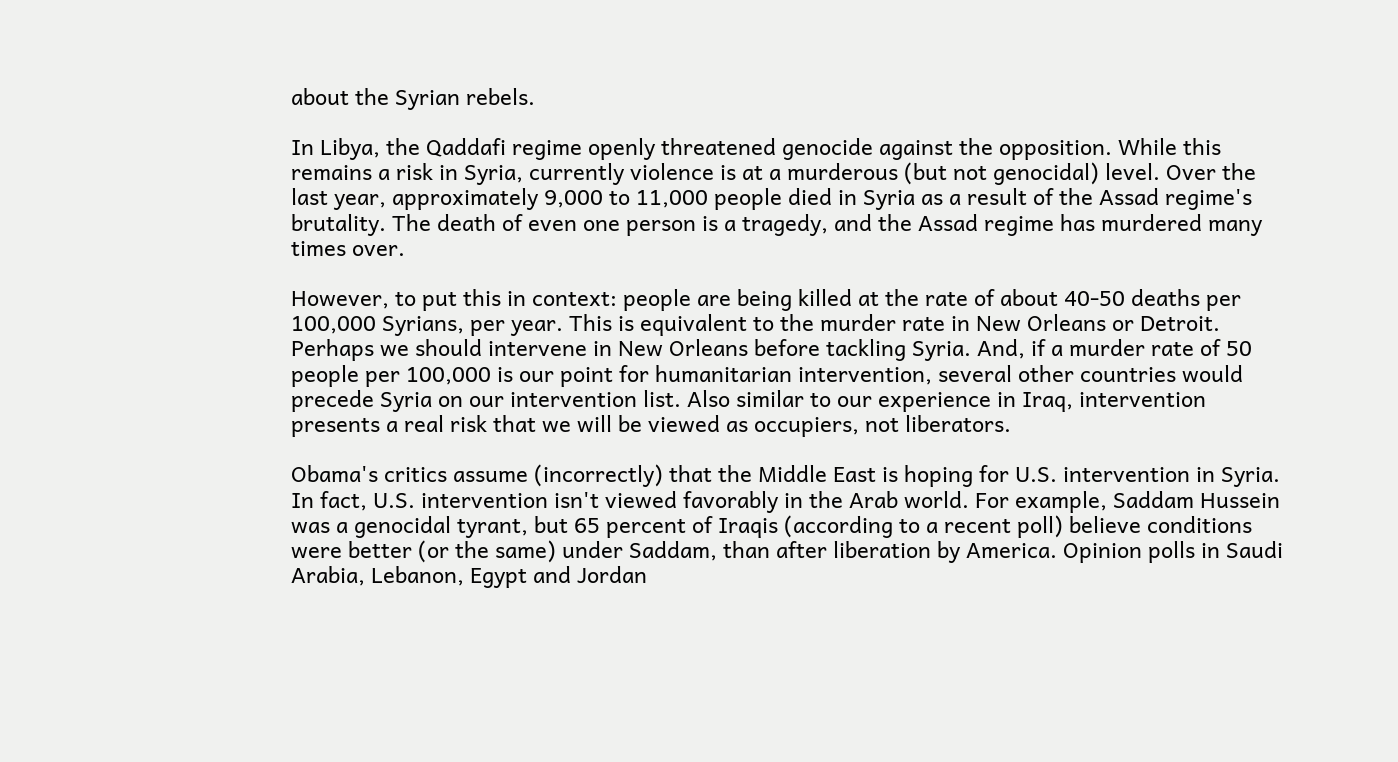about the Syrian rebels.

In Libya, the Qaddafi regime openly threatened genocide against the opposition. While this remains a risk in Syria, currently violence is at a murderous (but not genocidal) level. Over the last year, approximately 9,000 to 11,000 people died in Syria as a result of the Assad regime's brutality. The death of even one person is a tragedy, and the Assad regime has murdered many times over.

However, to put this in context: people are being killed at the rate of about 40-50 deaths per 100,000 Syrians, per year. This is equivalent to the murder rate in New Orleans or Detroit. Perhaps we should intervene in New Orleans before tackling Syria. And, if a murder rate of 50 people per 100,000 is our point for humanitarian intervention, several other countries would precede Syria on our intervention list. Also similar to our experience in Iraq, intervention presents a real risk that we will be viewed as occupiers, not liberators.

Obama's critics assume (incorrectly) that the Middle East is hoping for U.S. intervention in Syria. In fact, U.S. intervention isn't viewed favorably in the Arab world. For example, Saddam Hussein was a genocidal tyrant, but 65 percent of Iraqis (according to a recent poll) believe conditions were better (or the same) under Saddam, than after liberation by America. Opinion polls in Saudi Arabia, Lebanon, Egypt and Jordan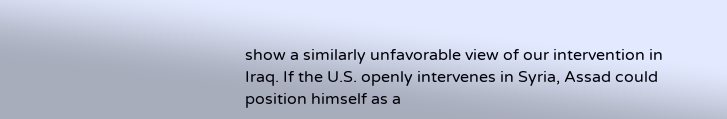show a similarly unfavorable view of our intervention in Iraq. If the U.S. openly intervenes in Syria, Assad could position himself as a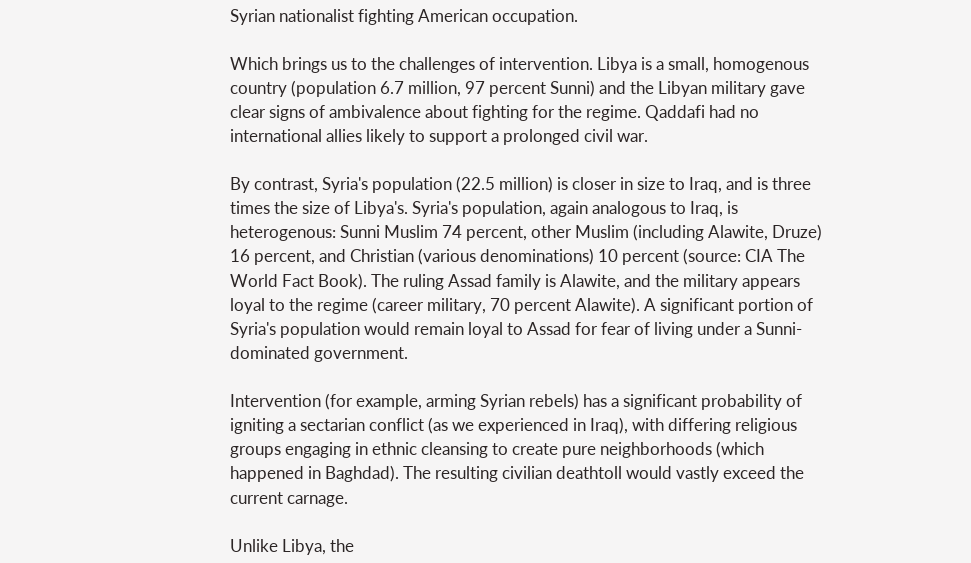Syrian nationalist fighting American occupation.

Which brings us to the challenges of intervention. Libya is a small, homogenous country (population 6.7 million, 97 percent Sunni) and the Libyan military gave clear signs of ambivalence about fighting for the regime. Qaddafi had no international allies likely to support a prolonged civil war.

By contrast, Syria's population (22.5 million) is closer in size to Iraq, and is three times the size of Libya's. Syria's population, again analogous to Iraq, is heterogenous: Sunni Muslim 74 percent, other Muslim (including Alawite, Druze) 16 percent, and Christian (various denominations) 10 percent (source: CIA The World Fact Book). The ruling Assad family is Alawite, and the military appears loyal to the regime (career military, 70 percent Alawite). A significant portion of Syria's population would remain loyal to Assad for fear of living under a Sunni-dominated government.

Intervention (for example, arming Syrian rebels) has a significant probability of igniting a sectarian conflict (as we experienced in Iraq), with differing religious groups engaging in ethnic cleansing to create pure neighborhoods (which happened in Baghdad). The resulting civilian deathtoll would vastly exceed the current carnage.

Unlike Libya, the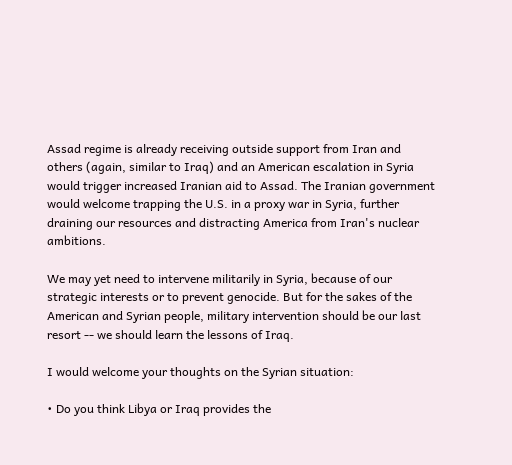Assad regime is already receiving outside support from Iran and others (again, similar to Iraq) and an American escalation in Syria would trigger increased Iranian aid to Assad. The Iranian government would welcome trapping the U.S. in a proxy war in Syria, further draining our resources and distracting America from Iran's nuclear ambitions.

We may yet need to intervene militarily in Syria, because of our strategic interests or to prevent genocide. But for the sakes of the American and Syrian people, military intervention should be our last resort -- we should learn the lessons of Iraq.

I would welcome your thoughts on the Syrian situation:

• Do you think Libya or Iraq provides the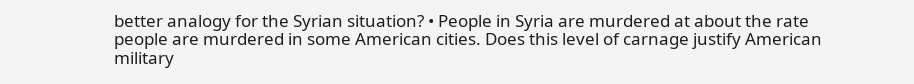better analogy for the Syrian situation? • People in Syria are murdered at about the rate people are murdered in some American cities. Does this level of carnage justify American military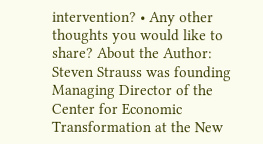intervention? • Any other thoughts you would like to share? About the Author: Steven Strauss was founding Managing Director of the Center for Economic Transformation at the New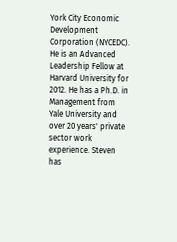York City Economic Development Corporation (NYCEDC). He is an Advanced Leadership Fellow at Harvard University for 2012. He has a Ph.D. in Management from Yale University and over 20 years' private sector work experience. Steven has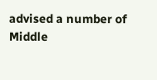advised a number of Middle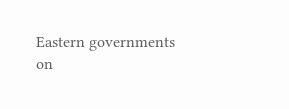Eastern governments on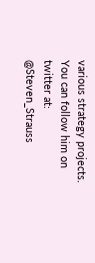various strategy projects. You can follow him on twitter at: @Steven_Strauss